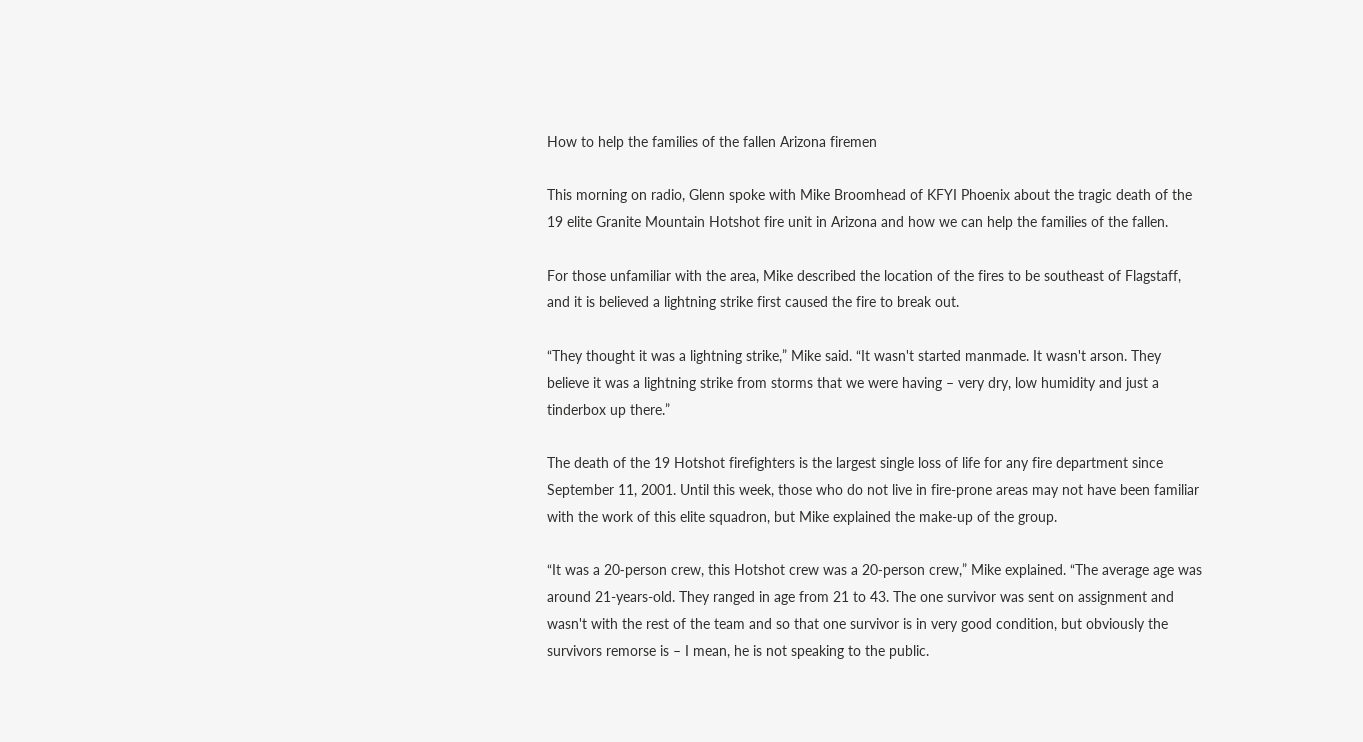How to help the families of the fallen Arizona firemen

This morning on radio, Glenn spoke with Mike Broomhead of KFYI Phoenix about the tragic death of the 19 elite Granite Mountain Hotshot fire unit in Arizona and how we can help the families of the fallen.

For those unfamiliar with the area, Mike described the location of the fires to be southeast of Flagstaff, and it is believed a lightning strike first caused the fire to break out.

“They thought it was a lightning strike,” Mike said. “It wasn't started manmade. It wasn't arson. They believe it was a lightning strike from storms that we were having – very dry, low humidity and just a tinderbox up there.”

The death of the 19 Hotshot firefighters is the largest single loss of life for any fire department since September 11, 2001. Until this week, those who do not live in fire-prone areas may not have been familiar with the work of this elite squadron, but Mike explained the make-up of the group.

“It was a 20‑person crew, this Hotshot crew was a 20‑person crew,” Mike explained. “The average age was around 21-years-old. They ranged in age from 21 to 43. The one survivor was sent on assignment and wasn't with the rest of the team and so that one survivor is in very good condition, but obviously the survivors remorse is – I mean, he is not speaking to the public.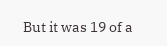But it was 19 of a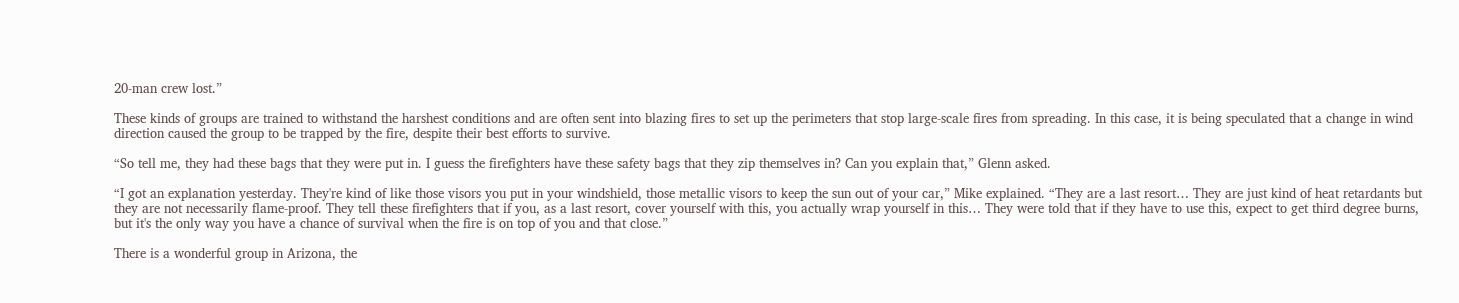20‑man crew lost.”

These kinds of groups are trained to withstand the harshest conditions and are often sent into blazing fires to set up the perimeters that stop large-scale fires from spreading. In this case, it is being speculated that a change in wind direction caused the group to be trapped by the fire, despite their best efforts to survive.

“So tell me, they had these bags that they were put in. I guess the firefighters have these safety bags that they zip themselves in? Can you explain that,” Glenn asked.

“I got an explanation yesterday. They're kind of like those visors you put in your windshield, those metallic visors to keep the sun out of your car,” Mike explained. “They are a last resort… They are just kind of heat retardants but they are not necessarily flame‑proof. They tell these firefighters that if you, as a last resort, cover yourself with this, you actually wrap yourself in this… They were told that if they have to use this, expect to get third degree burns, but it's the only way you have a chance of survival when the fire is on top of you and that close.”

There is a wonderful group in Arizona, the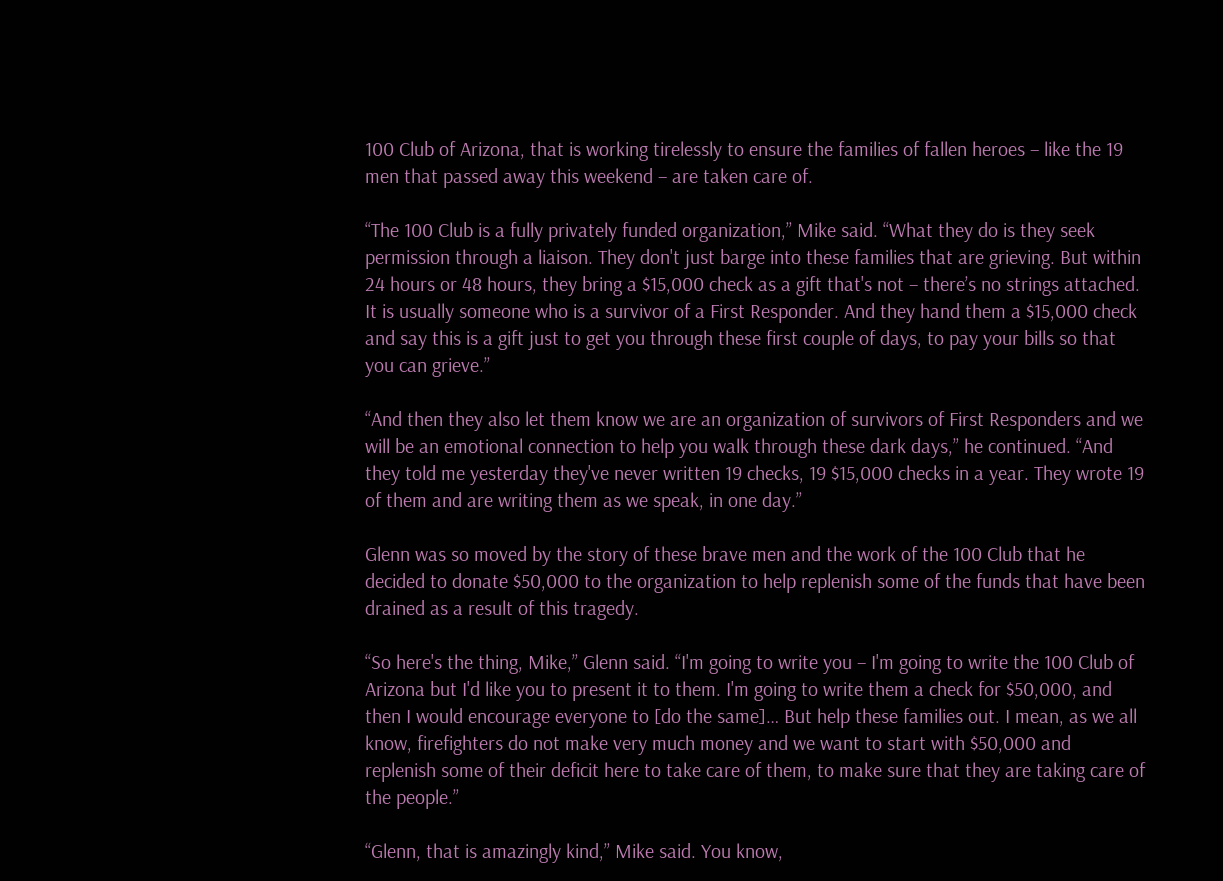100 Club of Arizona, that is working tirelessly to ensure the families of fallen heroes – like the 19 men that passed away this weekend – are taken care of.

“The 100 Club is a fully privately funded organization,” Mike said. “What they do is they seek permission through a liaison. They don't just barge into these families that are grieving. But within 24 hours or 48 hours, they bring a $15,000 check as a gift that's not – there’s no strings attached. It is usually someone who is a survivor of a First Responder. And they hand them a $15,000 check and say this is a gift just to get you through these first couple of days, to pay your bills so that you can grieve.”

“And then they also let them know we are an organization of survivors of First Responders and we will be an emotional connection to help you walk through these dark days,” he continued. “And they told me yesterday they've never written 19 checks, 19 $15,000 checks in a year. They wrote 19 of them and are writing them as we speak, in one day.”

Glenn was so moved by the story of these brave men and the work of the 100 Club that he decided to donate $50,000 to the organization to help replenish some of the funds that have been drained as a result of this tragedy.

“So here's the thing, Mike,” Glenn said. “I'm going to write you – I'm going to write the 100 Club of Arizona but I'd like you to present it to them. I'm going to write them a check for $50,000, and then I would encourage everyone to [do the same]… But help these families out. I mean, as we all know, firefighters do not make very much money and we want to start with $50,000 and replenish some of their deficit here to take care of them, to make sure that they are taking care of the people.”

“Glenn, that is amazingly kind,” Mike said. You know,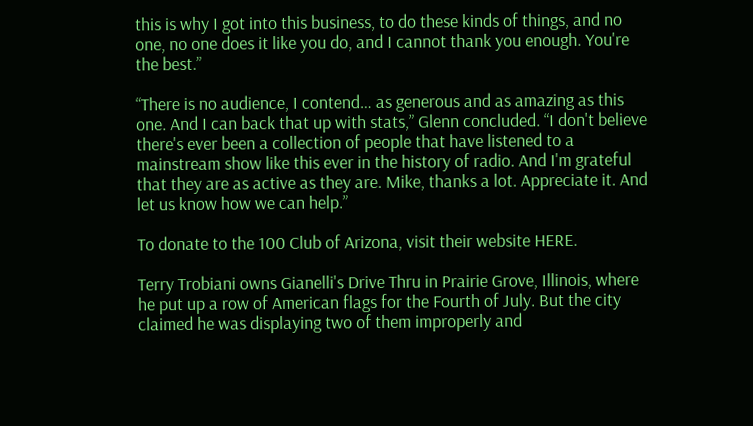this is why I got into this business, to do these kinds of things, and no one, no one does it like you do, and I cannot thank you enough. You're the best.”

“There is no audience, I contend… as generous and as amazing as this one. And I can back that up with stats,” Glenn concluded. “I don't believe there's ever been a collection of people that have listened to a mainstream show like this ever in the history of radio. And I'm grateful that they are as active as they are. Mike, thanks a lot. Appreciate it. And let us know how we can help.”

To donate to the 100 Club of Arizona, visit their website HERE.

Terry Trobiani owns Gianelli's Drive Thru in Prairie Grove, Illinois, where he put up a row of American flags for the Fourth of July. But the city claimed he was displaying two of them improperly and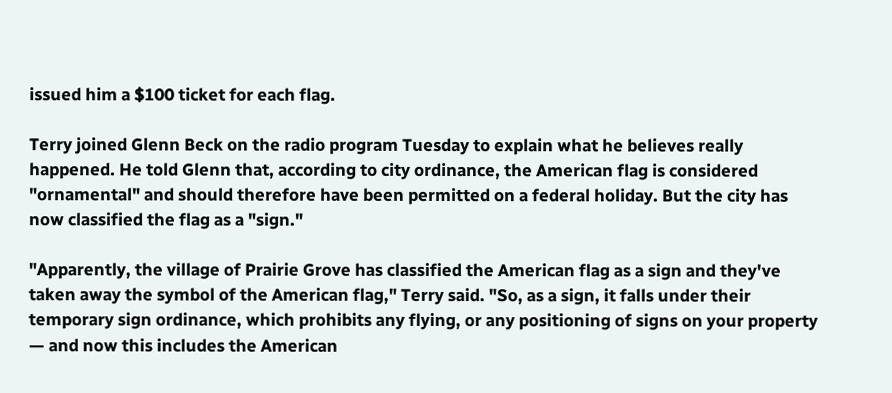issued him a $100 ticket for each flag.

Terry joined Glenn Beck on the radio program Tuesday to explain what he believes really happened. He told Glenn that, according to city ordinance, the American flag is considered "ornamental" and should therefore have been permitted on a federal holiday. But the city has now classified the flag as a "sign."

"Apparently, the village of Prairie Grove has classified the American flag as a sign and they've taken away the symbol of the American flag," Terry said. "So, as a sign, it falls under their temporary sign ordinance, which prohibits any flying, or any positioning of signs on your property — and now this includes the American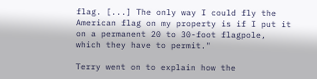flag. [...] The only way I could fly the American flag on my property is if I put it on a permanent 20 to 30-foot flagpole, which they have to permit."

Terry went on to explain how the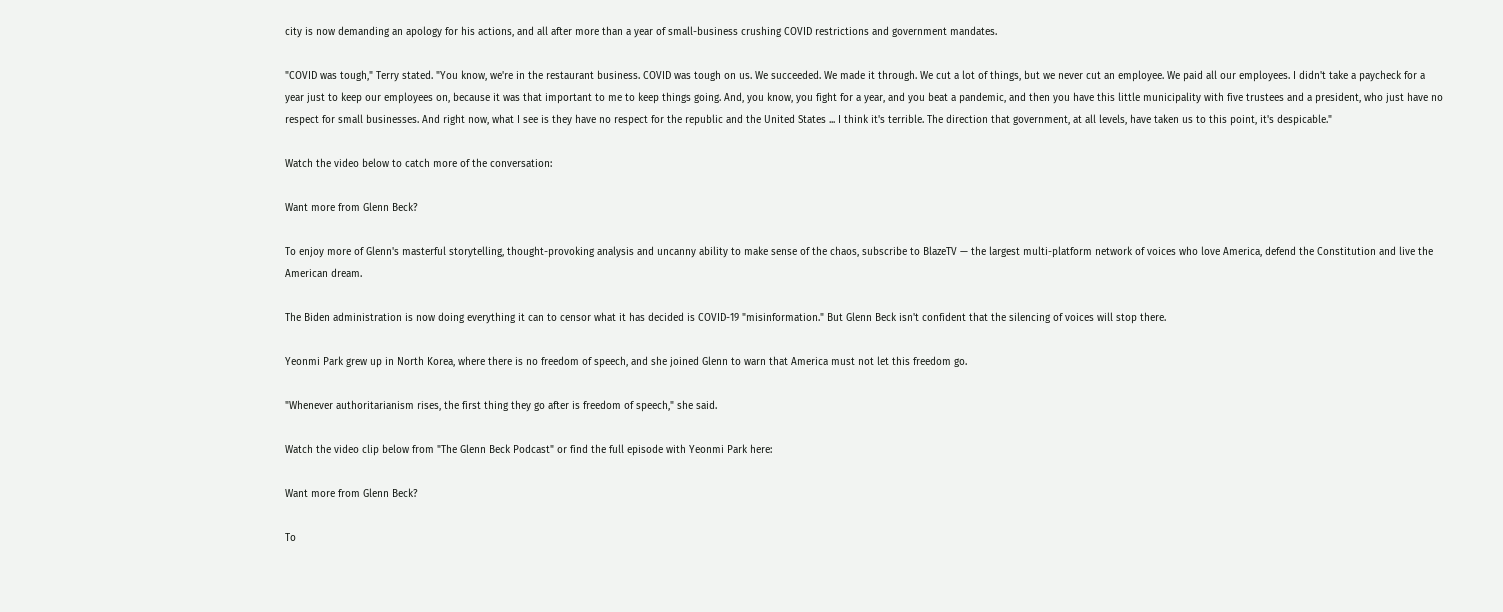city is now demanding an apology for his actions, and all after more than a year of small-business crushing COVID restrictions and government mandates.

"COVID was tough," Terry stated. "You know, we're in the restaurant business. COVID was tough on us. We succeeded. We made it through. We cut a lot of things, but we never cut an employee. We paid all our employees. I didn't take a paycheck for a year just to keep our employees on, because it was that important to me to keep things going. And, you know, you fight for a year, and you beat a pandemic, and then you have this little municipality with five trustees and a president, who just have no respect for small businesses. And right now, what I see is they have no respect for the republic and the United States ... I think it's terrible. The direction that government, at all levels, have taken us to this point, it's despicable."

Watch the video below to catch more of the conversation:

Want more from Glenn Beck?

To enjoy more of Glenn's masterful storytelling, thought-provoking analysis and uncanny ability to make sense of the chaos, subscribe to BlazeTV — the largest multi-platform network of voices who love America, defend the Constitution and live the American dream.

The Biden administration is now doing everything it can to censor what it has decided is COVID-19 "misinformation." But Glenn Beck isn't confident that the silencing of voices will stop there.

Yeonmi Park grew up in North Korea, where there is no freedom of speech, and she joined Glenn to warn that America must not let this freedom go.

"Whenever authoritarianism rises, the first thing they go after is freedom of speech," she said.

Watch the video clip below from "The Glenn Beck Podcast" or find the full episode with Yeonmi Park here:

Want more from Glenn Beck?

To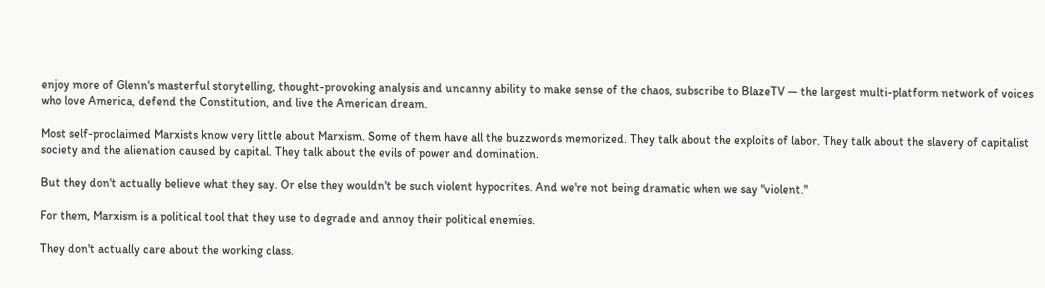enjoy more of Glenn's masterful storytelling, thought-provoking analysis and uncanny ability to make sense of the chaos, subscribe to BlazeTV — the largest multi-platform network of voices who love America, defend the Constitution, and live the American dream.

Most self-proclaimed Marxists know very little about Marxism. Some of them have all the buzzwords memorized. They talk about the exploits of labor. They talk about the slavery of capitalist society and the alienation caused by capital. They talk about the evils of power and domination.

But they don't actually believe what they say. Or else they wouldn't be such violent hypocrites. And we're not being dramatic when we say "violent."

For them, Marxism is a political tool that they use to degrade and annoy their political enemies.

They don't actually care about the working class.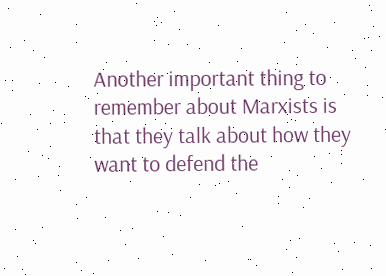Another important thing to remember about Marxists is that they talk about how they want to defend the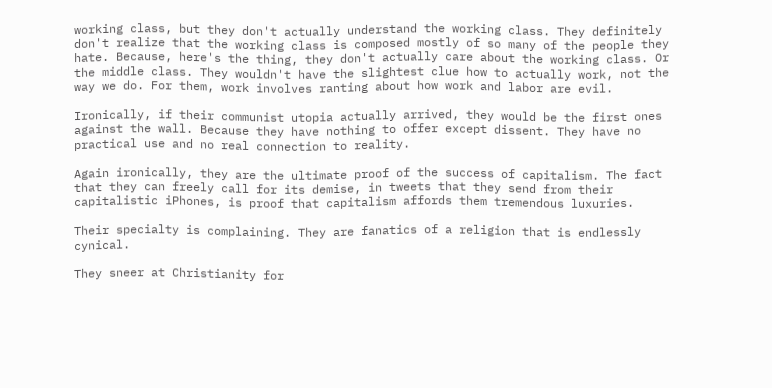working class, but they don't actually understand the working class. They definitely don't realize that the working class is composed mostly of so many of the people they hate. Because, here's the thing, they don't actually care about the working class. Or the middle class. They wouldn't have the slightest clue how to actually work, not the way we do. For them, work involves ranting about how work and labor are evil.

Ironically, if their communist utopia actually arrived, they would be the first ones against the wall. Because they have nothing to offer except dissent. They have no practical use and no real connection to reality.

Again ironically, they are the ultimate proof of the success of capitalism. The fact that they can freely call for its demise, in tweets that they send from their capitalistic iPhones, is proof that capitalism affords them tremendous luxuries.

Their specialty is complaining. They are fanatics of a religion that is endlessly cynical.

They sneer at Christianity for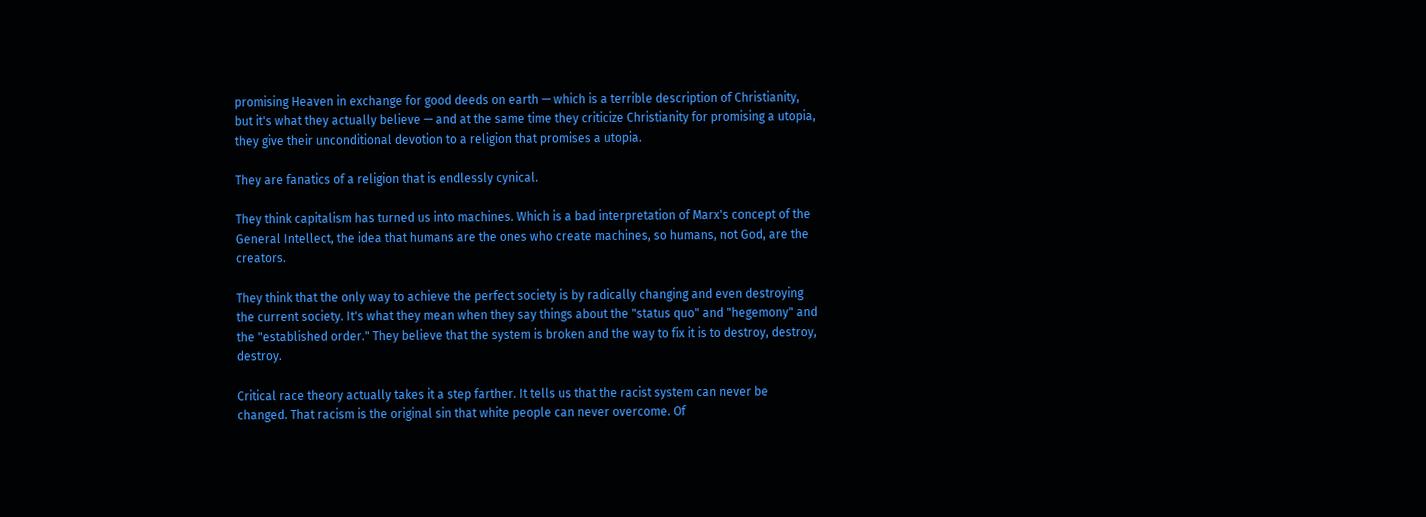promising Heaven in exchange for good deeds on earth — which is a terrible description of Christianity, but it's what they actually believe — and at the same time they criticize Christianity for promising a utopia, they give their unconditional devotion to a religion that promises a utopia.

They are fanatics of a religion that is endlessly cynical.

They think capitalism has turned us into machines. Which is a bad interpretation of Marx's concept of the General Intellect, the idea that humans are the ones who create machines, so humans, not God, are the creators.

They think that the only way to achieve the perfect society is by radically changing and even destroying the current society. It's what they mean when they say things about the "status quo" and "hegemony" and the "established order." They believe that the system is broken and the way to fix it is to destroy, destroy, destroy.

Critical race theory actually takes it a step farther. It tells us that the racist system can never be changed. That racism is the original sin that white people can never overcome. Of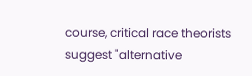course, critical race theorists suggest "alternative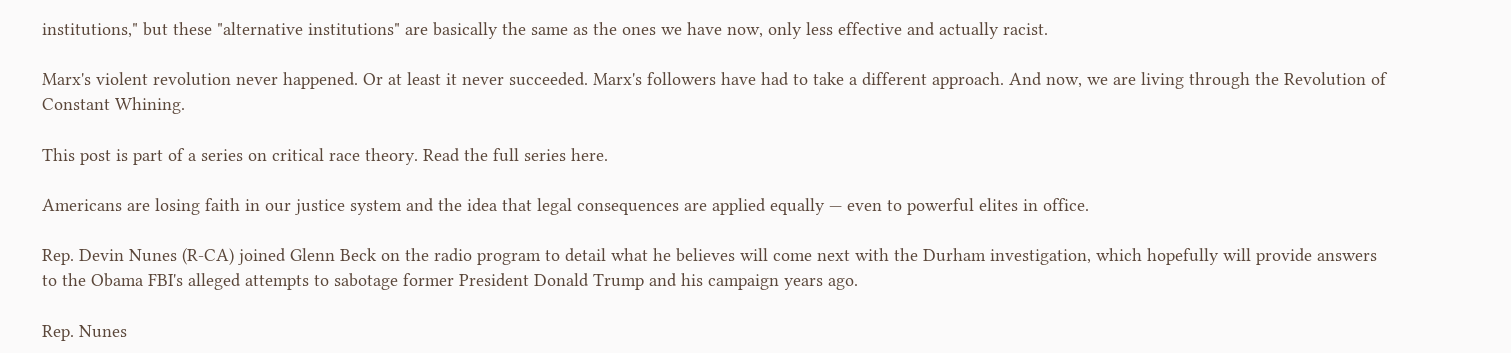institutions," but these "alternative institutions" are basically the same as the ones we have now, only less effective and actually racist.

Marx's violent revolution never happened. Or at least it never succeeded. Marx's followers have had to take a different approach. And now, we are living through the Revolution of Constant Whining.

This post is part of a series on critical race theory. Read the full series here.

Americans are losing faith in our justice system and the idea that legal consequences are applied equally — even to powerful elites in office.

Rep. Devin Nunes (R-CA) joined Glenn Beck on the radio program to detail what he believes will come next with the Durham investigation, which hopefully will provide answers to the Obama FBI's alleged attempts to sabotage former President Donald Trump and his campaign years ago.

Rep. Nunes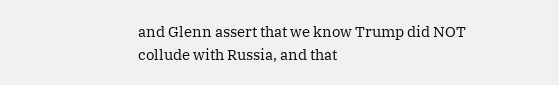and Glenn assert that we know Trump did NOT collude with Russia, and that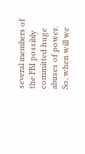several members of the FBI possibly committed huge abuses of power. So, when will we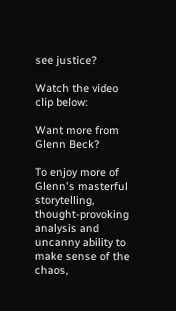see justice?

Watch the video clip below:

Want more from Glenn Beck?

To enjoy more of Glenn's masterful storytelling, thought-provoking analysis and uncanny ability to make sense of the chaos,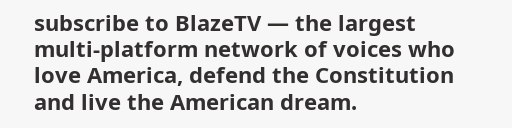subscribe to BlazeTV — the largest multi-platform network of voices who love America, defend the Constitution and live the American dream.